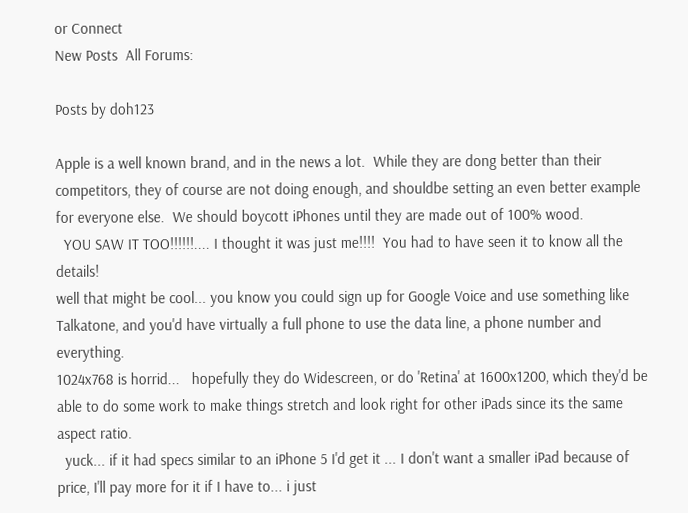or Connect
New Posts  All Forums:

Posts by doh123

Apple is a well known brand, and in the news a lot.  While they are dong better than their competitors, they of course are not doing enough, and shouldbe setting an even better example for everyone else.  We should boycott iPhones until they are made out of 100% wood.
  YOU SAW IT TOO!!!!!!.... I thought it was just me!!!!  You had to have seen it to know all the details!
well that might be cool... you know you could sign up for Google Voice and use something like Talkatone, and you'd have virtually a full phone to use the data line, a phone number and everything.
1024x768 is horrid...   hopefully they do Widescreen, or do 'Retina' at 1600x1200, which they'd be able to do some work to make things stretch and look right for other iPads since its the same aspect ratio.
  yuck... if it had specs similar to an iPhone 5 I'd get it ... I don't want a smaller iPad because of price, I'll pay more for it if I have to... i just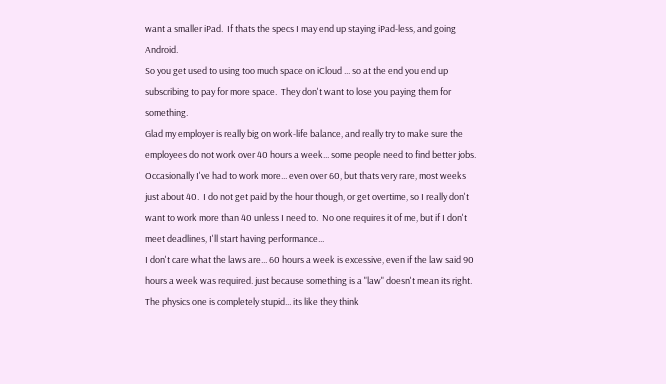want a smaller iPad.  If thats the specs I may end up staying iPad-less, and going Android.
So you get used to using too much space on iCloud ... so at the end you end up subscribing to pay for more space.  They don't want to lose you paying them for something.
Glad my employer is really big on work-life balance, and really try to make sure the employees do not work over 40 hours a week... some people need to find better jobs.  Occasionally I've had to work more... even over 60, but thats very rare, most weeks just about 40.  I do not get paid by the hour though, or get overtime, so I really don't want to work more than 40 unless I need to.  No one requires it of me, but if I don't meet deadlines, I'll start having performance...
I don't care what the laws are... 60 hours a week is excessive, even if the law said 90 hours a week was required. just because something is a "law" doesn't mean its right.
The physics one is completely stupid... its like they think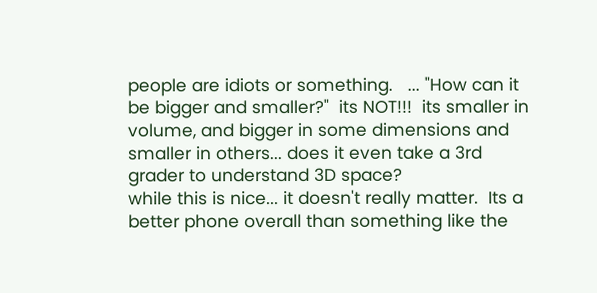people are idiots or something.   ... "How can it be bigger and smaller?"  its NOT!!!  its smaller in volume, and bigger in some dimensions and smaller in others... does it even take a 3rd grader to understand 3D space?
while this is nice... it doesn't really matter.  Its a better phone overall than something like the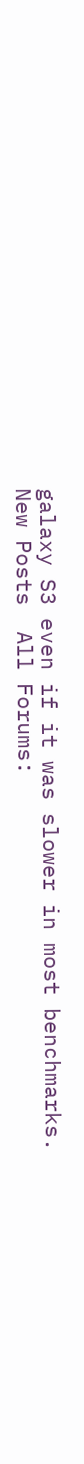galaxy S3 even if it was slower in most benchmarks.
New Posts  All Forums: